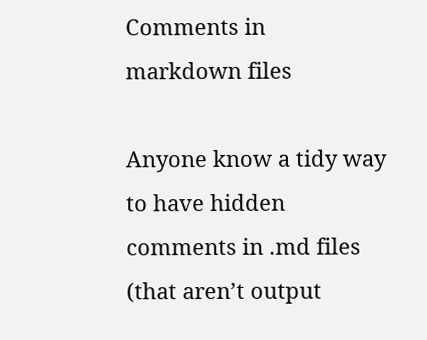Comments in markdown files

Anyone know a tidy way to have hidden comments in .md files (that aren’t output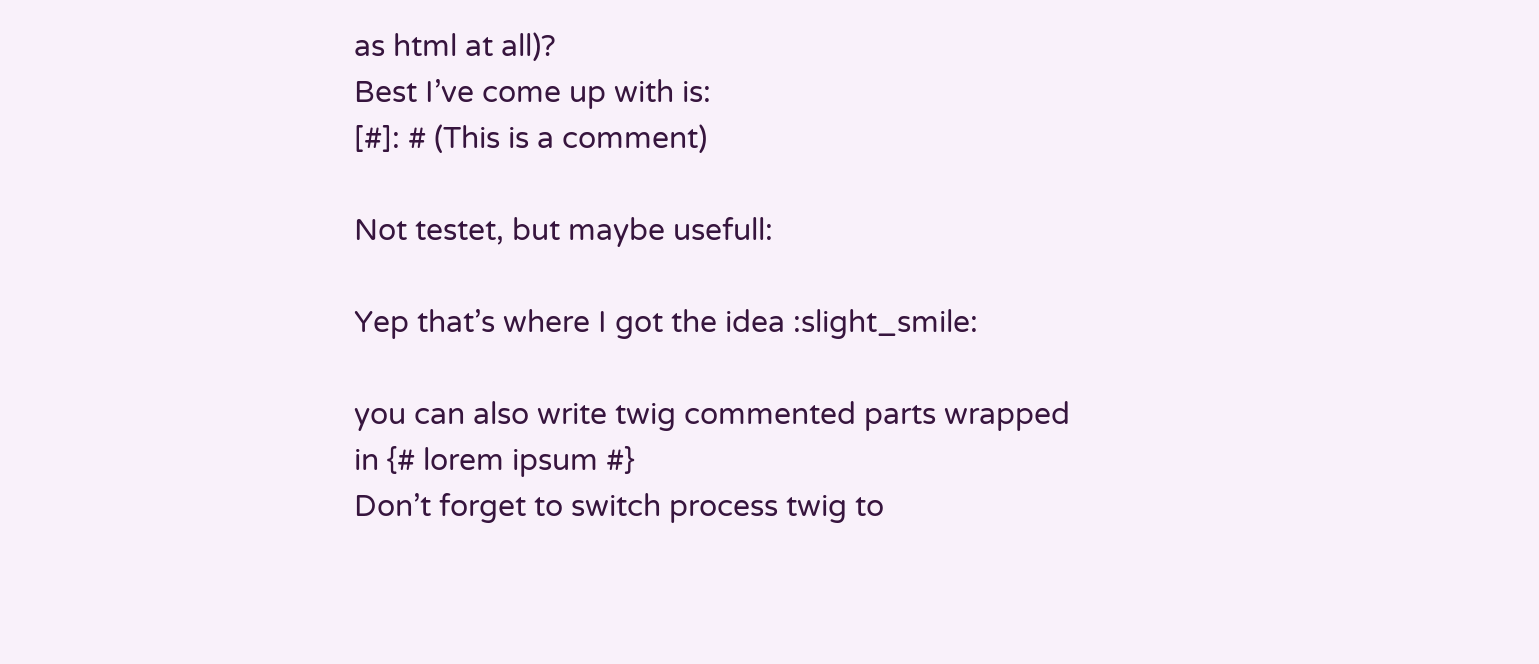as html at all)?
Best I’ve come up with is:
[#]: # (This is a comment)

Not testet, but maybe usefull:

Yep that’s where I got the idea :slight_smile:

you can also write twig commented parts wrapped in {# lorem ipsum #}
Don’t forget to switch process twig to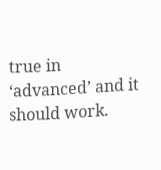true in ‘advanced’ and it should work.